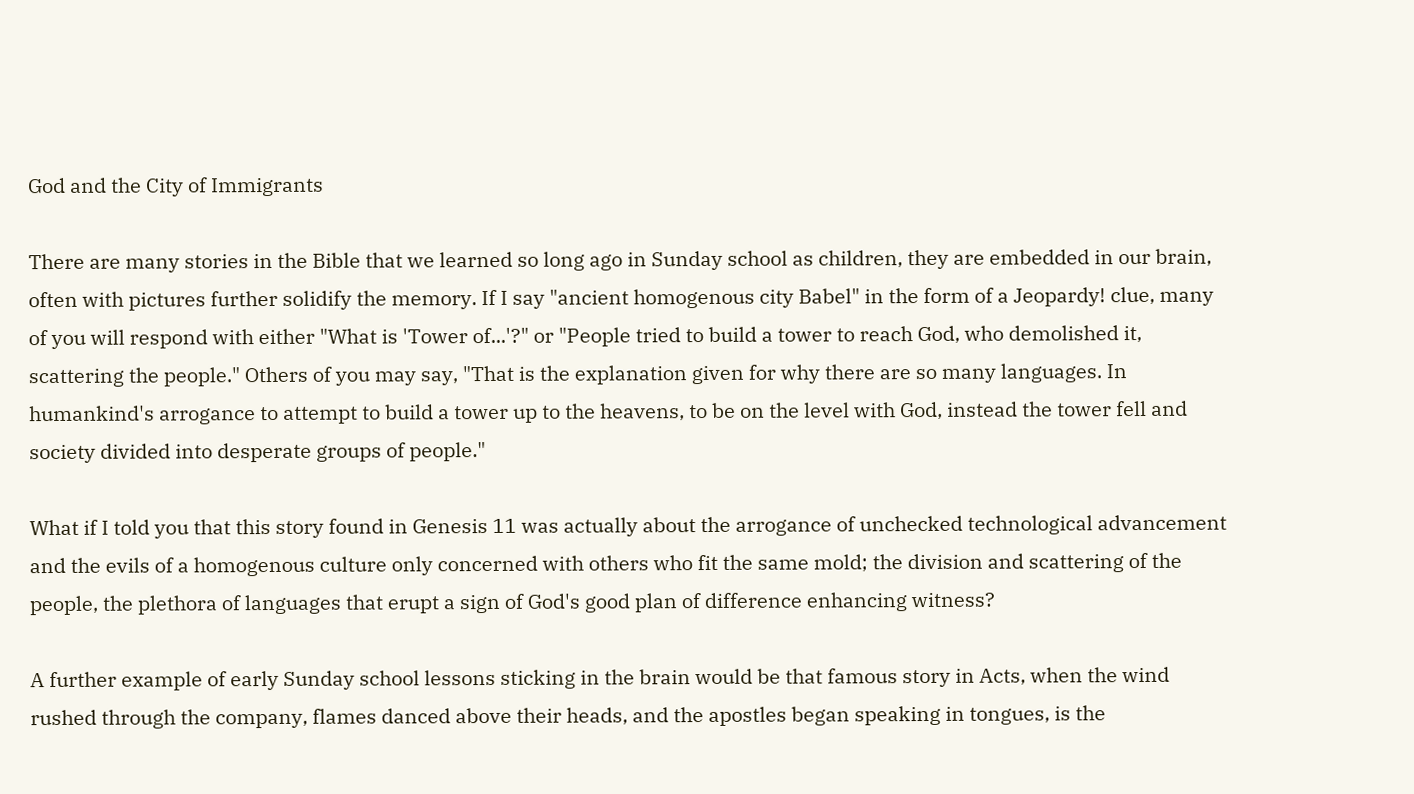God and the City of Immigrants

There are many stories in the Bible that we learned so long ago in Sunday school as children, they are embedded in our brain, often with pictures further solidify the memory. If I say "ancient homogenous city Babel" in the form of a Jeopardy! clue, many of you will respond with either "What is 'Tower of...'?" or "People tried to build a tower to reach God, who demolished it, scattering the people." Others of you may say, "That is the explanation given for why there are so many languages. In humankind's arrogance to attempt to build a tower up to the heavens, to be on the level with God, instead the tower fell and society divided into desperate groups of people."

What if I told you that this story found in Genesis 11 was actually about the arrogance of unchecked technological advancement and the evils of a homogenous culture only concerned with others who fit the same mold; the division and scattering of the people, the plethora of languages that erupt a sign of God's good plan of difference enhancing witness?

A further example of early Sunday school lessons sticking in the brain would be that famous story in Acts, when the wind rushed through the company, flames danced above their heads, and the apostles began speaking in tongues, is the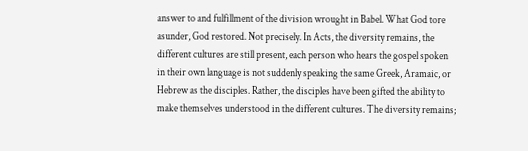answer to and fulfillment of the division wrought in Babel. What God tore asunder, God restored. Not precisely. In Acts, the diversity remains, the different cultures are still present, each person who hears the gospel spoken in their own language is not suddenly speaking the same Greek, Aramaic, or Hebrew as the disciples. Rather, the disciples have been gifted the ability to make themselves understood in the different cultures. The diversity remains;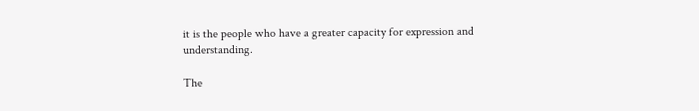it is the people who have a greater capacity for expression and understanding.

The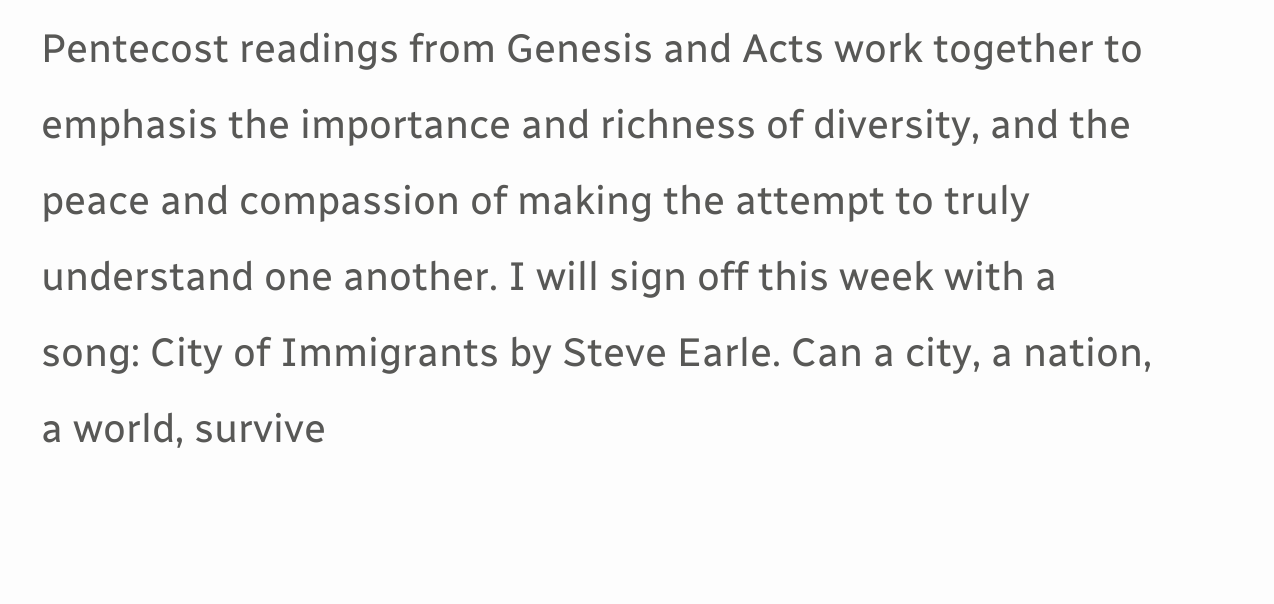Pentecost readings from Genesis and Acts work together to emphasis the importance and richness of diversity, and the peace and compassion of making the attempt to truly understand one another. I will sign off this week with a song: City of Immigrants by Steve Earle. Can a city, a nation, a world, survive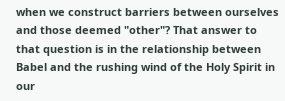when we construct barriers between ourselves and those deemed "other"? That answer to that question is in the relationship between Babel and the rushing wind of the Holy Spirit in our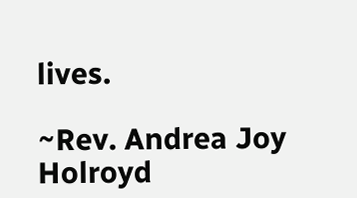lives.

~Rev. Andrea Joy Holroyd